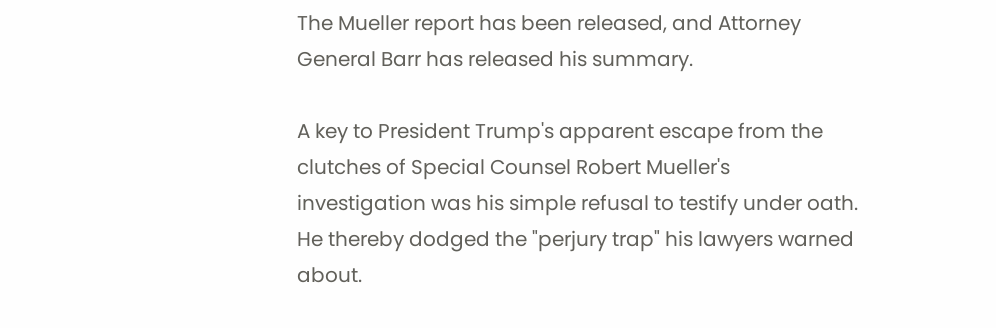The Mueller report has been released, and Attorney General Barr has released his summary.

A key to President Trump's apparent escape from the clutches of Special Counsel Robert Mueller's investigation was his simple refusal to testify under oath. He thereby dodged the "perjury trap" his lawyers warned about.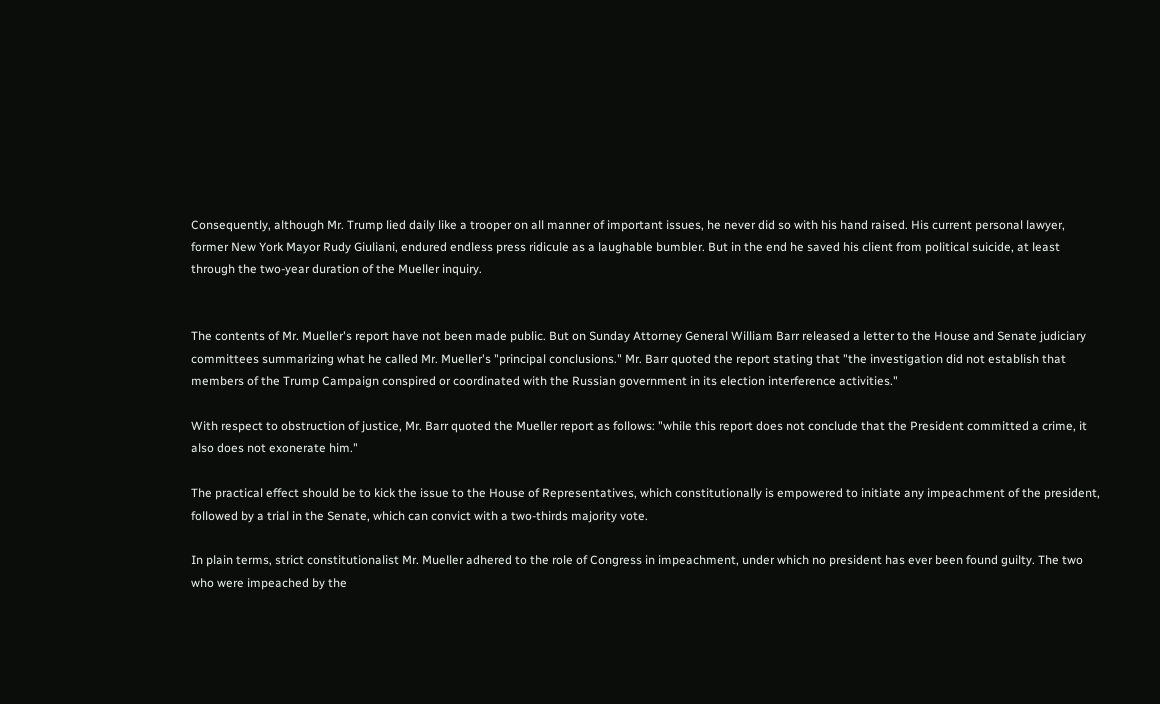Consequently, although Mr. Trump lied daily like a trooper on all manner of important issues, he never did so with his hand raised. His current personal lawyer, former New York Mayor Rudy Giuliani, endured endless press ridicule as a laughable bumbler. But in the end he saved his client from political suicide, at least through the two-year duration of the Mueller inquiry.


The contents of Mr. Mueller's report have not been made public. But on Sunday Attorney General William Barr released a letter to the House and Senate judiciary committees summarizing what he called Mr. Mueller's "principal conclusions." Mr. Barr quoted the report stating that "the investigation did not establish that members of the Trump Campaign conspired or coordinated with the Russian government in its election interference activities."

With respect to obstruction of justice, Mr. Barr quoted the Mueller report as follows: "while this report does not conclude that the President committed a crime, it also does not exonerate him."

The practical effect should be to kick the issue to the House of Representatives, which constitutionally is empowered to initiate any impeachment of the president, followed by a trial in the Senate, which can convict with a two-thirds majority vote.

In plain terms, strict constitutionalist Mr. Mueller adhered to the role of Congress in impeachment, under which no president has ever been found guilty. The two who were impeached by the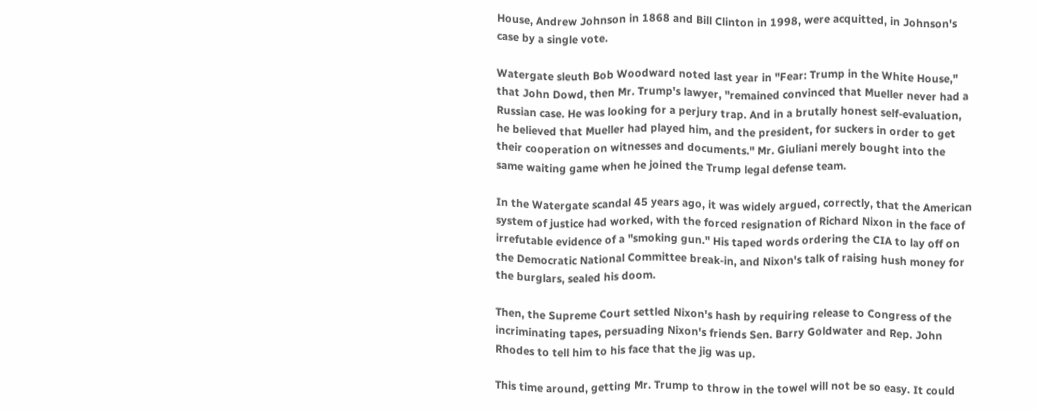House, Andrew Johnson in 1868 and Bill Clinton in 1998, were acquitted, in Johnson's case by a single vote.

Watergate sleuth Bob Woodward noted last year in "Fear: Trump in the White House," that John Dowd, then Mr. Trump's lawyer, "remained convinced that Mueller never had a Russian case. He was looking for a perjury trap. And in a brutally honest self-evaluation, he believed that Mueller had played him, and the president, for suckers in order to get their cooperation on witnesses and documents." Mr. Giuliani merely bought into the same waiting game when he joined the Trump legal defense team.

In the Watergate scandal 45 years ago, it was widely argued, correctly, that the American system of justice had worked, with the forced resignation of Richard Nixon in the face of irrefutable evidence of a "smoking gun." His taped words ordering the CIA to lay off on the Democratic National Committee break-in, and Nixon's talk of raising hush money for the burglars, sealed his doom.

Then, the Supreme Court settled Nixon's hash by requiring release to Congress of the incriminating tapes, persuading Nixon's friends Sen. Barry Goldwater and Rep. John Rhodes to tell him to his face that the jig was up.

This time around, getting Mr. Trump to throw in the towel will not be so easy. It could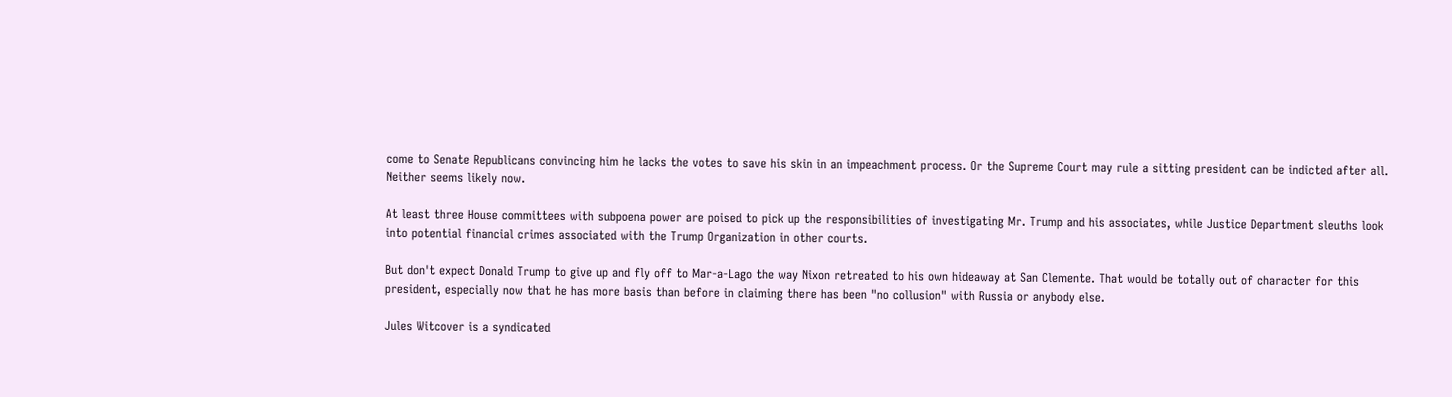come to Senate Republicans convincing him he lacks the votes to save his skin in an impeachment process. Or the Supreme Court may rule a sitting president can be indicted after all. Neither seems likely now.

At least three House committees with subpoena power are poised to pick up the responsibilities of investigating Mr. Trump and his associates, while Justice Department sleuths look into potential financial crimes associated with the Trump Organization in other courts.

But don't expect Donald Trump to give up and fly off to Mar-a-Lago the way Nixon retreated to his own hideaway at San Clemente. That would be totally out of character for this president, especially now that he has more basis than before in claiming there has been "no collusion" with Russia or anybody else.

Jules Witcover is a syndicated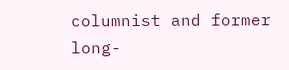columnist and former long-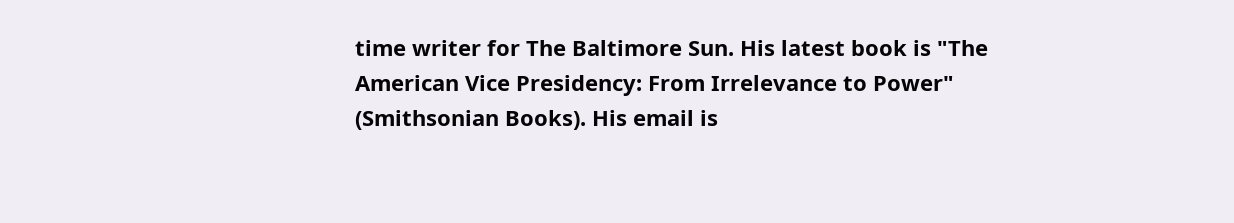time writer for The Baltimore Sun. His latest book is "The American Vice Presidency: From Irrelevance to Power" (Smithsonian Books). His email is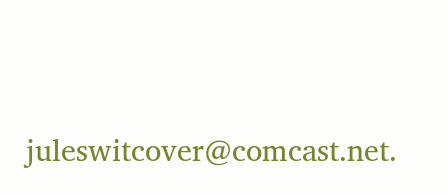juleswitcover@comcast.net.